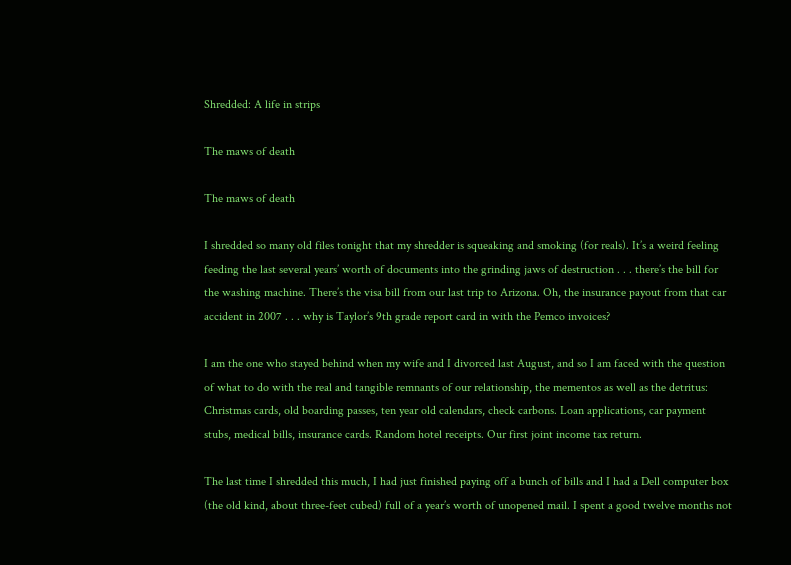Shredded: A life in strips

The maws of death

The maws of death

I shredded so many old files tonight that my shredder is squeaking and smoking (for reals). It’s a weird feeling feeding the last several years’ worth of documents into the grinding jaws of destruction . . . there’s the bill for the washing machine. There’s the visa bill from our last trip to Arizona. Oh, the insurance payout from that car accident in 2007 . . . why is Taylor’s 9th grade report card in with the Pemco invoices?

I am the one who stayed behind when my wife and I divorced last August, and so I am faced with the question of what to do with the real and tangible remnants of our relationship, the mementos as well as the detritus: Christmas cards, old boarding passes, ten year old calendars, check carbons. Loan applications, car payment stubs, medical bills, insurance cards. Random hotel receipts. Our first joint income tax return.

The last time I shredded this much, I had just finished paying off a bunch of bills and I had a Dell computer box (the old kind, about three-feet cubed) full of a year’s worth of unopened mail. I spent a good twelve months not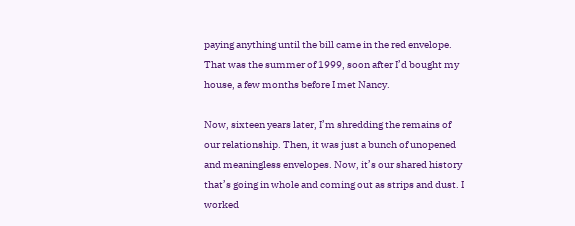paying anything until the bill came in the red envelope. That was the summer of 1999, soon after I’d bought my house, a few months before I met Nancy.

Now, sixteen years later, I’m shredding the remains of our relationship. Then, it was just a bunch of unopened and meaningless envelopes. Now, it’s our shared history that’s going in whole and coming out as strips and dust. I worked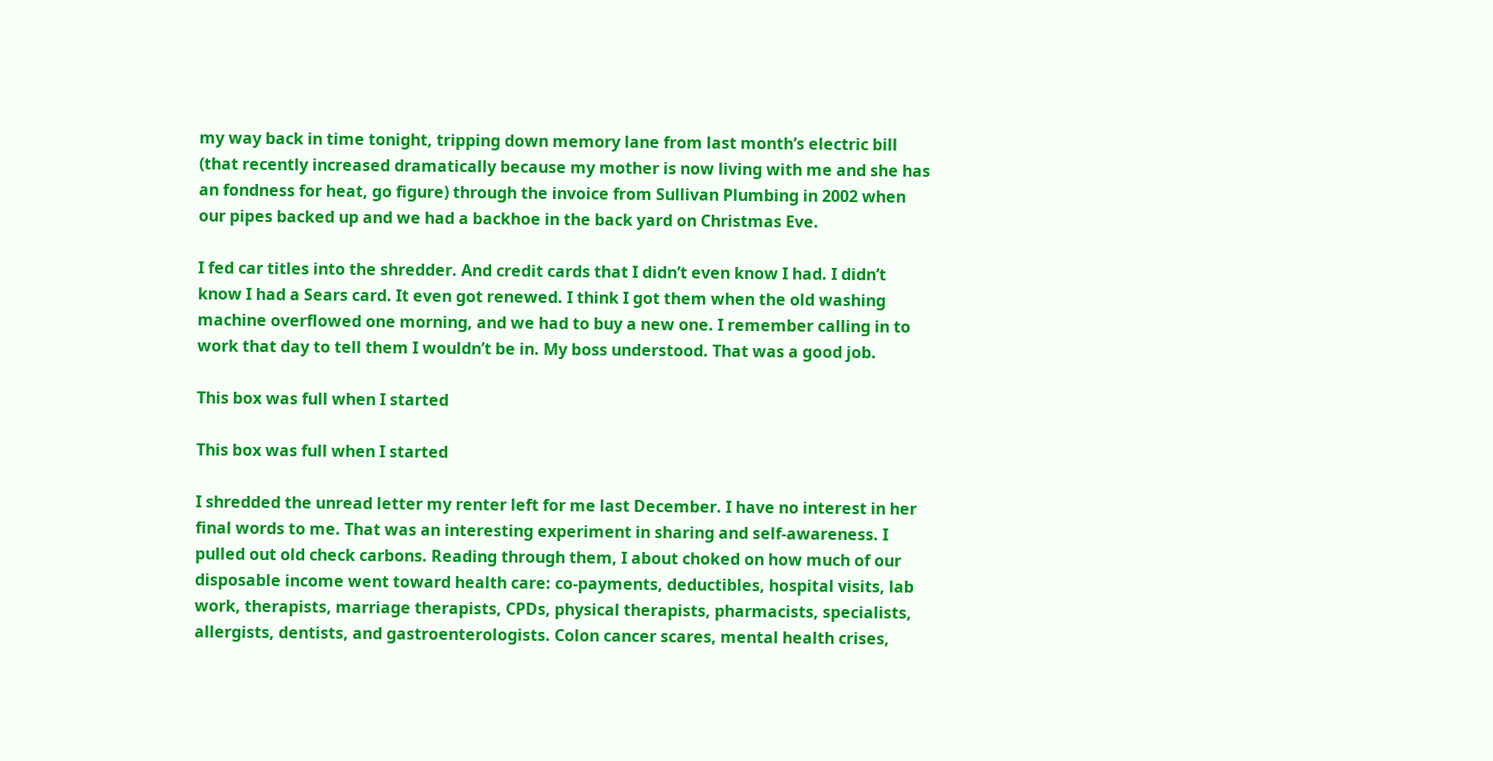my way back in time tonight, tripping down memory lane from last month’s electric bill (that recently increased dramatically because my mother is now living with me and she has an fondness for heat, go figure) through the invoice from Sullivan Plumbing in 2002 when our pipes backed up and we had a backhoe in the back yard on Christmas Eve.

I fed car titles into the shredder. And credit cards that I didn’t even know I had. I didn’t know I had a Sears card. It even got renewed. I think I got them when the old washing machine overflowed one morning, and we had to buy a new one. I remember calling in to work that day to tell them I wouldn’t be in. My boss understood. That was a good job.

This box was full when I started

This box was full when I started

I shredded the unread letter my renter left for me last December. I have no interest in her final words to me. That was an interesting experiment in sharing and self-awareness. I pulled out old check carbons. Reading through them, I about choked on how much of our disposable income went toward health care: co-payments, deductibles, hospital visits, lab work, therapists, marriage therapists, CPDs, physical therapists, pharmacists, specialists, allergists, dentists, and gastroenterologists. Colon cancer scares, mental health crises,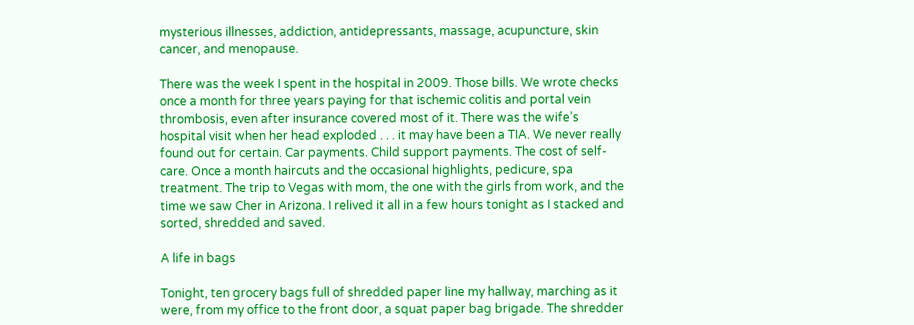mysterious illnesses, addiction, antidepressants, massage, acupuncture, skin cancer, and menopause.

There was the week I spent in the hospital in 2009. Those bills. We wrote checks once a month for three years paying for that ischemic colitis and portal vein thrombosis, even after insurance covered most of it. There was the wife’s hospital visit when her head exploded . . . it may have been a TIA. We never really found out for certain. Car payments. Child support payments. The cost of self-care. Once a month haircuts and the occasional highlights, pedicure, spa treatment. The trip to Vegas with mom, the one with the girls from work, and the time we saw Cher in Arizona. I relived it all in a few hours tonight as I stacked and sorted, shredded and saved.

A life in bags

Tonight, ten grocery bags full of shredded paper line my hallway, marching as it were, from my office to the front door, a squat paper bag brigade. The shredder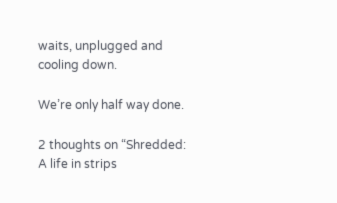waits, unplugged and cooling down.

We’re only half way done.

2 thoughts on “Shredded: A life in strips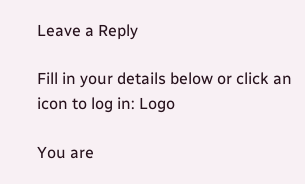Leave a Reply

Fill in your details below or click an icon to log in: Logo

You are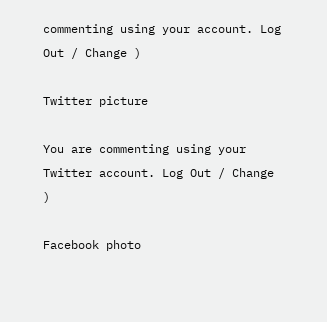commenting using your account. Log Out / Change )

Twitter picture

You are commenting using your Twitter account. Log Out / Change )

Facebook photo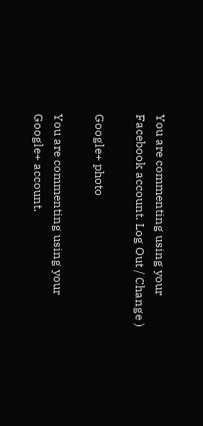You are commenting using your Facebook account. Log Out / Change )

Google+ photo

You are commenting using your Google+ account.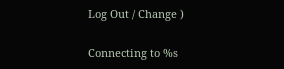Log Out / Change )

Connecting to %s